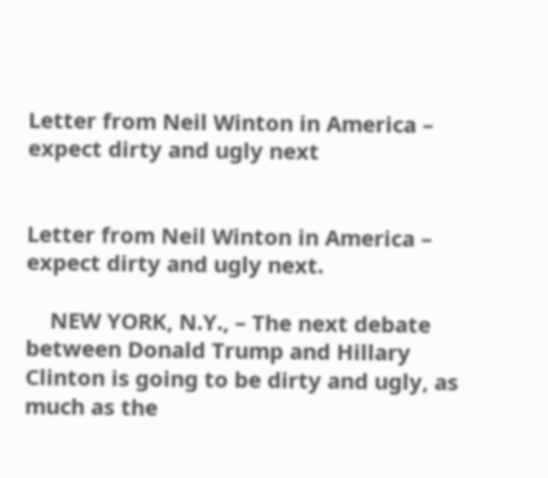Letter from Neil Winton in America – expect dirty and ugly next


Letter from Neil Winton in America – expect dirty and ugly next.

    NEW YORK, N.Y., – The next debate between Donald Trump and Hillary Clinton is going to be dirty and ugly, as much as the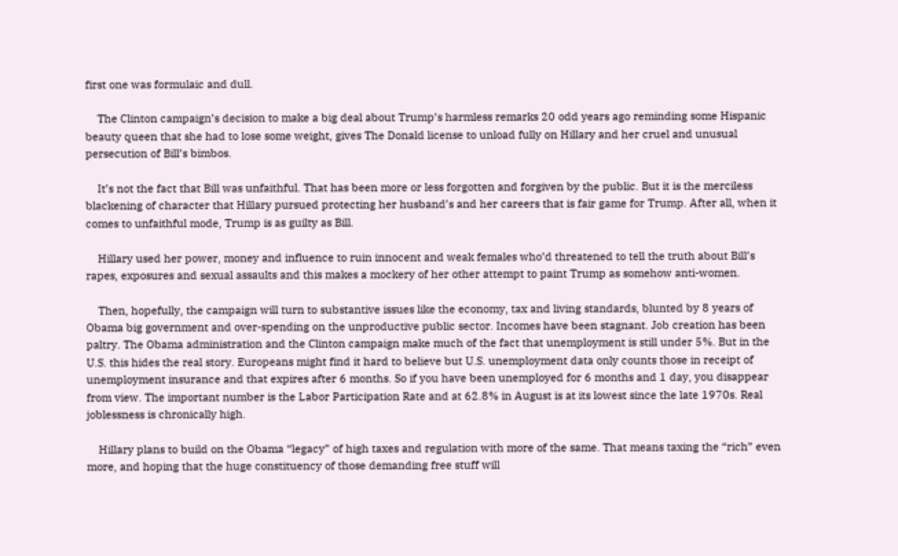first one was formulaic and dull.

    The Clinton campaign’s decision to make a big deal about Trump’s harmless remarks 20 odd years ago reminding some Hispanic beauty queen that she had to lose some weight, gives The Donald license to unload fully on Hillary and her cruel and unusual persecution of Bill’s bimbos.

    It’s not the fact that Bill was unfaithful. That has been more or less forgotten and forgiven by the public. But it is the merciless blackening of character that Hillary pursued protecting her husband’s and her careers that is fair game for Trump. After all, when it comes to unfaithful mode, Trump is as guilty as Bill.

    Hillary used her power, money and influence to ruin innocent and weak females who’d threatened to tell the truth about Bill’s rapes, exposures and sexual assaults and this makes a mockery of her other attempt to paint Trump as somehow anti-women.

    Then, hopefully, the campaign will turn to substantive issues like the economy, tax and living standards, blunted by 8 years of Obama big government and over-spending on the unproductive public sector. Incomes have been stagnant. Job creation has been paltry. The Obama administration and the Clinton campaign make much of the fact that unemployment is still under 5%. But in the U.S. this hides the real story. Europeans might find it hard to believe but U.S. unemployment data only counts those in receipt of unemployment insurance and that expires after 6 months. So if you have been unemployed for 6 months and 1 day, you disappear from view. The important number is the Labor Participation Rate and at 62.8% in August is at its lowest since the late 1970s. Real joblessness is chronically high.

    Hillary plans to build on the Obama “legacy” of high taxes and regulation with more of the same. That means taxing the “rich” even more, and hoping that the huge constituency of those demanding free stuff will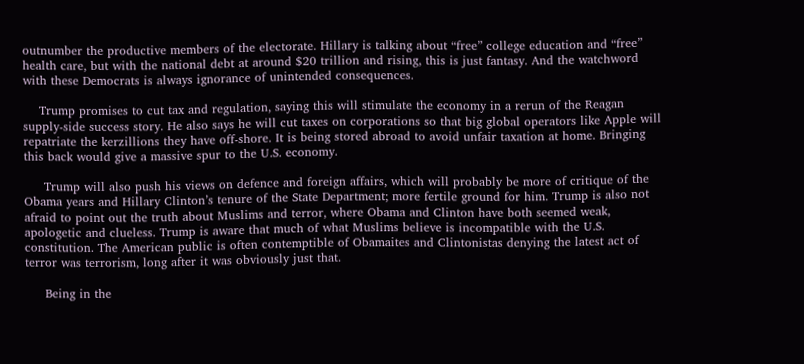outnumber the productive members of the electorate. Hillary is talking about “free” college education and “free” health care, but with the national debt at around $20 trillion and rising, this is just fantasy. And the watchword with these Democrats is always ignorance of unintended consequences.

    Trump promises to cut tax and regulation, saying this will stimulate the economy in a rerun of the Reagan supply-side success story. He also says he will cut taxes on corporations so that big global operators like Apple will repatriate the kerzillions they have off-shore. It is being stored abroad to avoid unfair taxation at home. Bringing this back would give a massive spur to the U.S. economy.

     Trump will also push his views on defence and foreign affairs, which will probably be more of critique of the Obama years and Hillary Clinton’s tenure of the State Department; more fertile ground for him. Trump is also not afraid to point out the truth about Muslims and terror, where Obama and Clinton have both seemed weak, apologetic and clueless. Trump is aware that much of what Muslims believe is incompatible with the U.S. constitution. The American public is often contemptible of Obamaites and Clintonistas denying the latest act of terror was terrorism, long after it was obviously just that.

     Being in the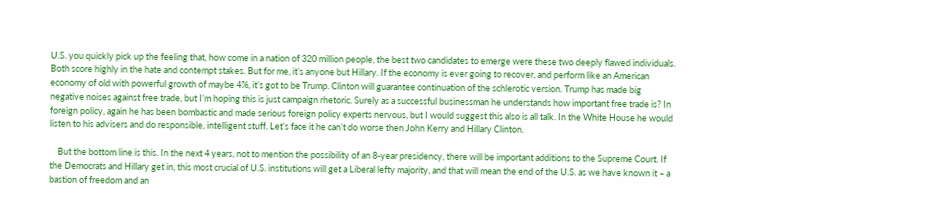U.S. you quickly pick up the feeling that, how come in a nation of 320 million people, the best two candidates to emerge were these two deeply flawed individuals. Both score highly in the hate and contempt stakes. But for me, it’s anyone but Hillary. If the economy is ever going to recover, and perform like an American economy of old with powerful growth of maybe 4%, it’s got to be Trump. Clinton will guarantee continuation of the schlerotic version. Trump has made big negative noises against free trade, but I’m hoping this is just campaign rhetoric. Surely as a successful businessman he understands how important free trade is? In foreign policy, again he has been bombastic and made serious foreign policy experts nervous, but I would suggest this also is all talk. In the White House he would listen to his advisers and do responsible, intelligent stuff. Let’s face it he can’t do worse then John Kerry and Hillary Clinton.

    But the bottom line is this. In the next 4 years, not to mention the possibility of an 8-year presidency, there will be important additions to the Supreme Court. If the Democrats and Hillary get in, this most crucial of U.S. institutions will get a Liberal lefty majority, and that will mean the end of the U.S. as we have known it – a bastion of freedom and an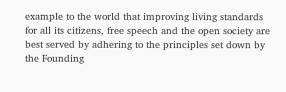example to the world that improving living standards for all its citizens, free speech and the open society are best served by adhering to the principles set down by the Founding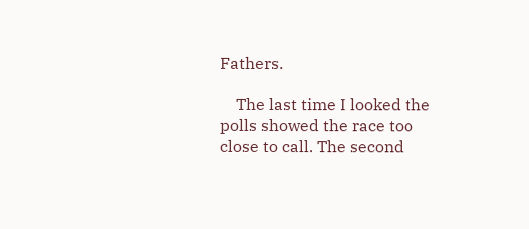Fathers.

    The last time I looked the polls showed the race too close to call. The second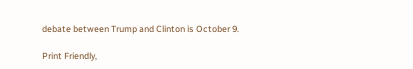debate between Trump and Clinton is October 9.

Print Friendly,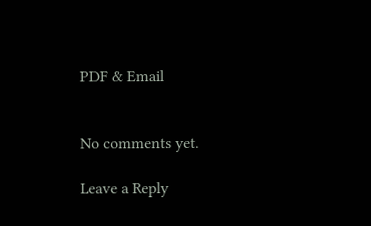PDF & Email


No comments yet.

Leave a Reply